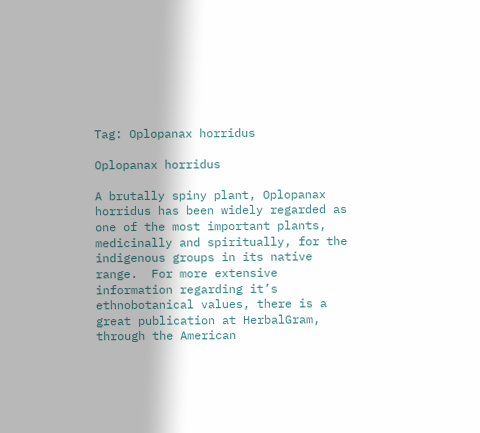Tag: Oplopanax horridus

Oplopanax horridus

A brutally spiny plant, Oplopanax horridus has been widely regarded as one of the most important plants, medicinally and spiritually, for the indigenous groups in its native range.  For more extensive information regarding it’s ethnobotanical values, there is a great publication at HerbalGram, through the American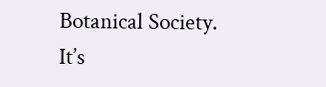Botanical Society.  It’s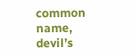common name, devil’s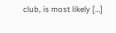club, is most likely […]